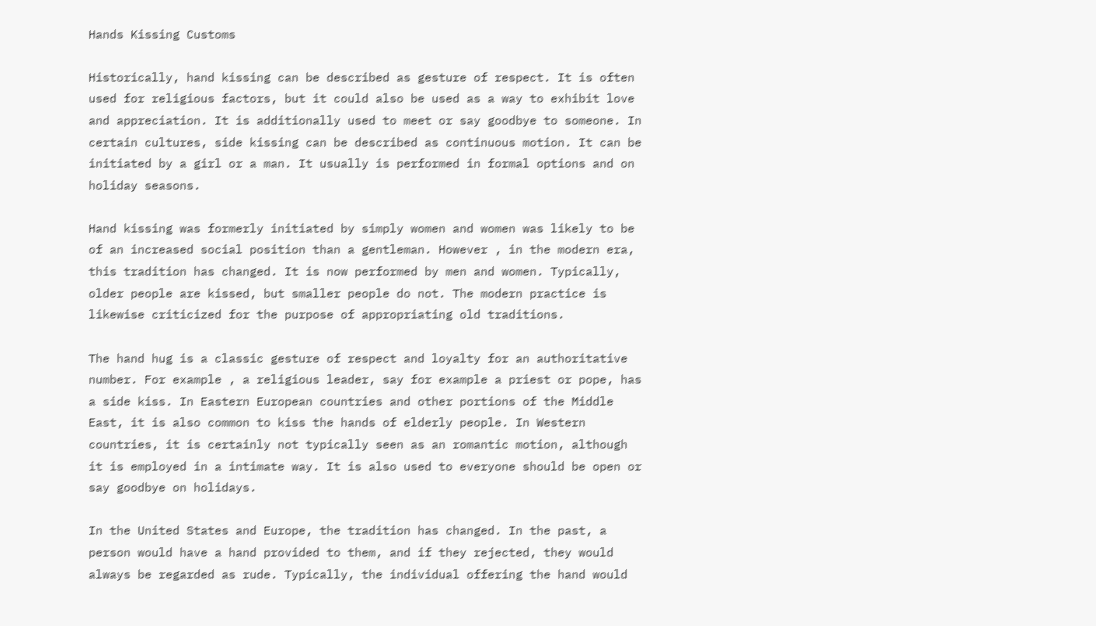Hands Kissing Customs

Historically, hand kissing can be described as gesture of respect. It is often used for religious factors, but it could also be used as a way to exhibit love and appreciation. It is additionally used to meet or say goodbye to someone. In certain cultures, side kissing can be described as continuous motion. It can be initiated by a girl or a man. It usually is performed in formal options and on holiday seasons.

Hand kissing was formerly initiated by simply women and women was likely to be of an increased social position than a gentleman. However , in the modern era, this tradition has changed. It is now performed by men and women. Typically, older people are kissed, but smaller people do not. The modern practice is likewise criticized for the purpose of appropriating old traditions.

The hand hug is a classic gesture of respect and loyalty for an authoritative number. For example , a religious leader, say for example a priest or pope, has a side kiss. In Eastern European countries and other portions of the Middle East, it is also common to kiss the hands of elderly people. In Western countries, it is certainly not typically seen as an romantic motion, although it is employed in a intimate way. It is also used to everyone should be open or say goodbye on holidays.

In the United States and Europe, the tradition has changed. In the past, a person would have a hand provided to them, and if they rejected, they would always be regarded as rude. Typically, the individual offering the hand would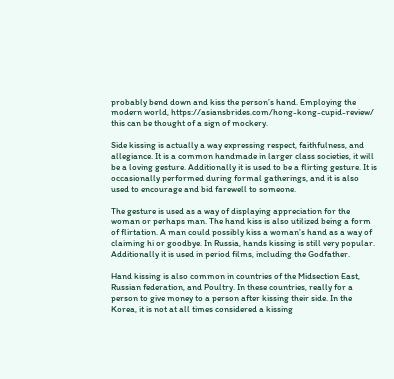probably bend down and kiss the person’s hand. Employing the modern world, https://asiansbrides.com/hong-kong-cupid-review/ this can be thought of a sign of mockery.

Side kissing is actually a way expressing respect, faithfulness, and allegiance. It is a common handmade in larger class societies, it will be a loving gesture. Additionally it is used to be a flirting gesture. It is occasionally performed during formal gatherings, and it is also used to encourage and bid farewell to someone.

The gesture is used as a way of displaying appreciation for the woman or perhaps man. The hand kiss is also utilized being a form of flirtation. A man could possibly kiss a woman’s hand as a way of claiming hi or goodbye. In Russia, hands kissing is still very popular. Additionally it is used in period films, including the Godfather.

Hand kissing is also common in countries of the Midsection East, Russian federation, and Poultry. In these countries, really for a person to give money to a person after kissing their side. In the Korea, it is not at all times considered a kissing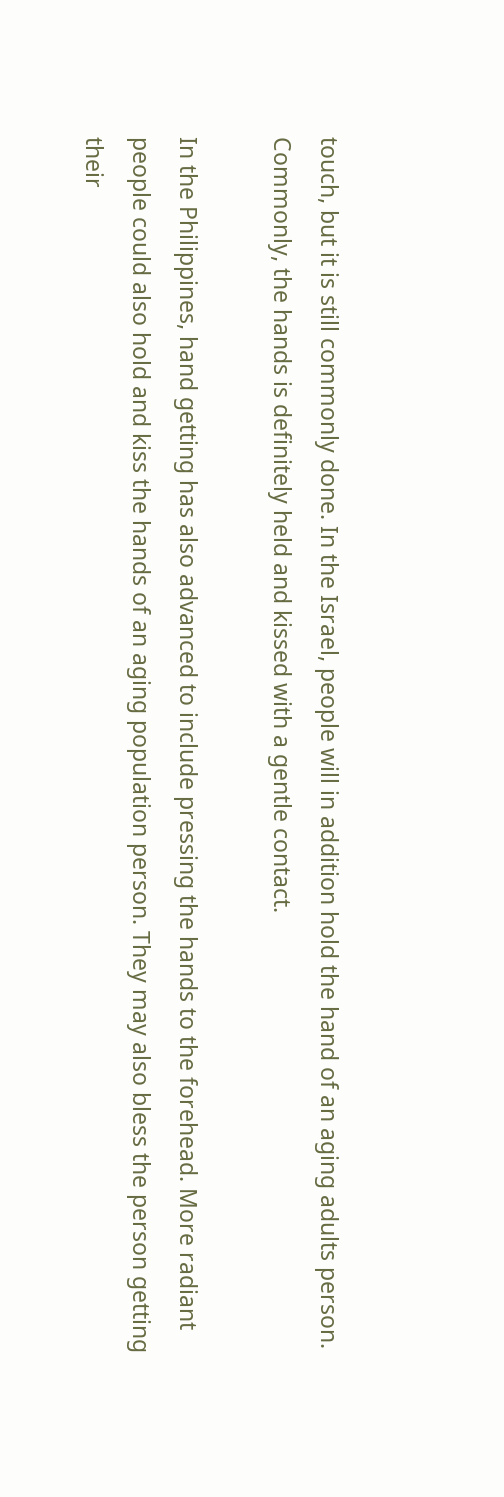touch, but it is still commonly done. In the Israel, people will in addition hold the hand of an aging adults person. Commonly, the hands is definitely held and kissed with a gentle contact.

In the Philippines, hand getting has also advanced to include pressing the hands to the forehead. More radiant people could also hold and kiss the hands of an aging population person. They may also bless the person getting their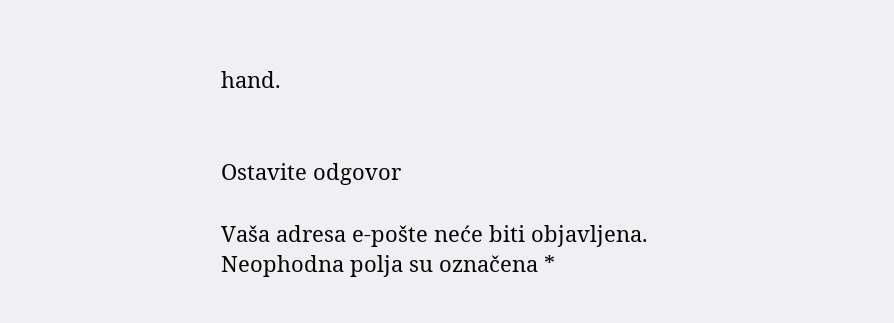hand.


Ostavite odgovor

Vaša adresa e-pošte neće biti objavljena. Neophodna polja su označena *